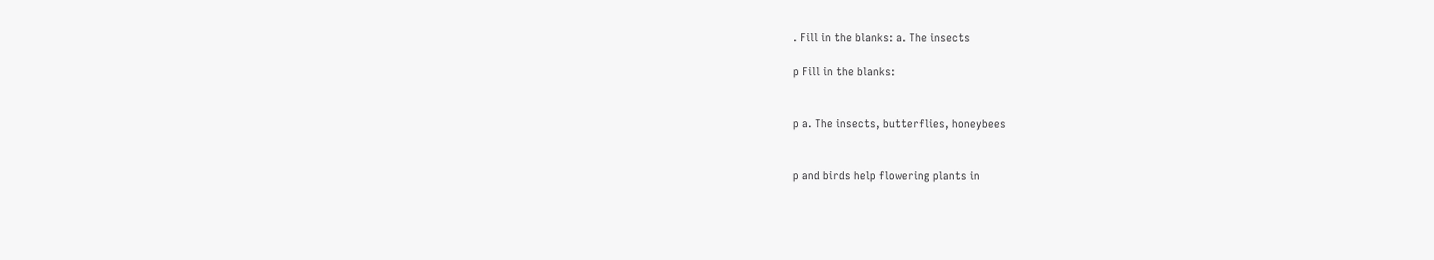. Fill in the blanks: a. The insects

p Fill in the blanks:


p a. The insects, butterflies, honeybees


p and birds help flowering plants in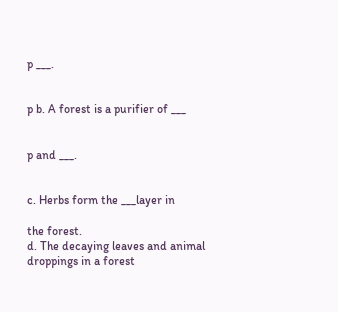p ___.


p b. A forest is a purifier of ___


p and ___.


c. Herbs form the ___layer in

the forest.
d. The decaying leaves and animal
droppings in a forest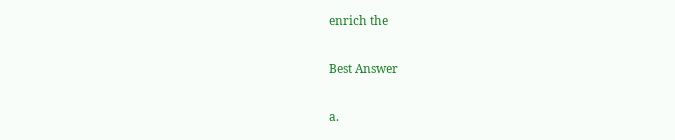enrich the

Best Answer

a.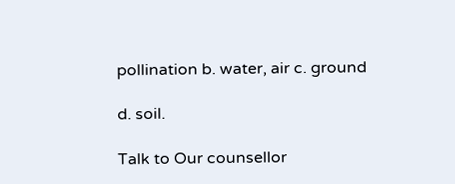pollination b. water, air c. ground

d. soil.

Talk to Our counsellor